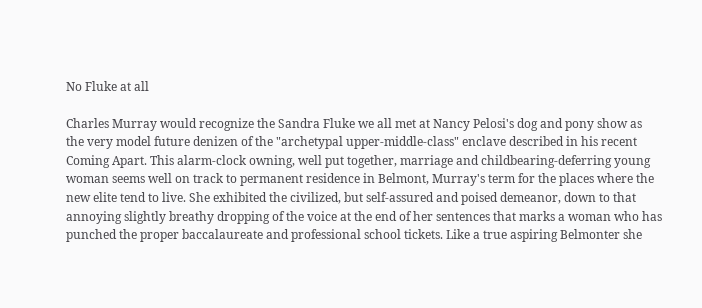No Fluke at all

Charles Murray would recognize the Sandra Fluke we all met at Nancy Pelosi's dog and pony show as the very model future denizen of the "archetypal upper-middle-class" enclave described in his recent Coming Apart. This alarm-clock owning, well put together, marriage and childbearing-deferring young woman seems well on track to permanent residence in Belmont, Murray's term for the places where the new elite tend to live. She exhibited the civilized, but self-assured and poised demeanor, down to that  annoying slightly breathy dropping of the voice at the end of her sentences that marks a woman who has punched the proper baccalaureate and professional school tickets. Like a true aspiring Belmonter she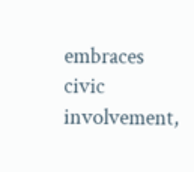embraces civic involvement,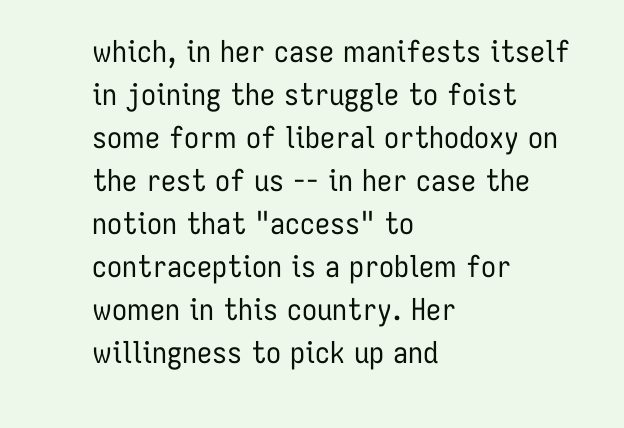which, in her case manifests itself in joining the struggle to foist some form of liberal orthodoxy on the rest of us -- in her case the notion that "access" to contraception is a problem for women in this country. Her willingness to pick up and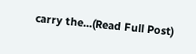carry the...(Read Full Post)